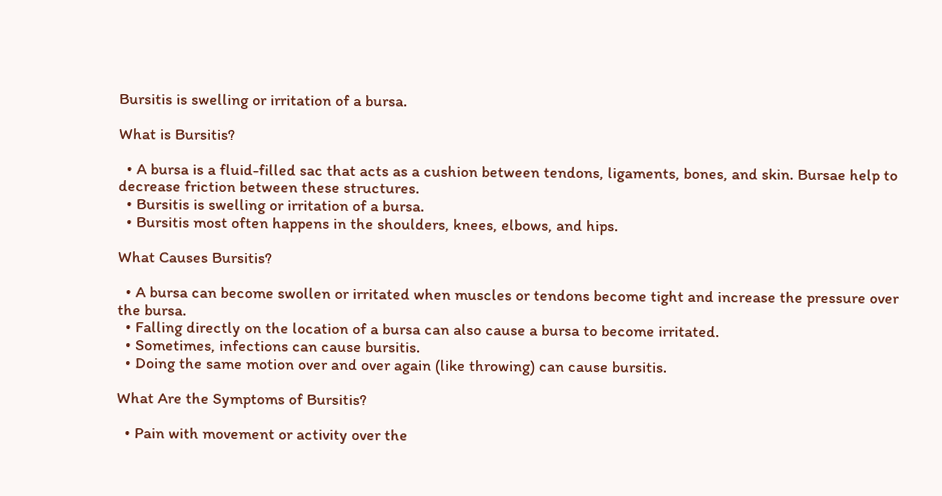Bursitis is swelling or irritation of a bursa.

What is Bursitis?

  • A bursa is a fluid-filled sac that acts as a cushion between tendons, ligaments, bones, and skin. Bursae help to decrease friction between these structures.
  • Bursitis is swelling or irritation of a bursa.
  • Bursitis most often happens in the shoulders, knees, elbows, and hips.

What Causes Bursitis?

  • A bursa can become swollen or irritated when muscles or tendons become tight and increase the pressure over the bursa.
  • Falling directly on the location of a bursa can also cause a bursa to become irritated.
  • Sometimes, infections can cause bursitis.
  • Doing the same motion over and over again (like throwing) can cause bursitis.

What Are the Symptoms of Bursitis?

  • Pain with movement or activity over the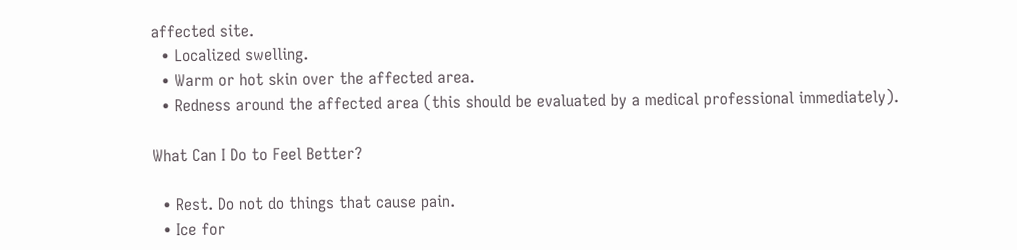affected site.
  • Localized swelling.
  • Warm or hot skin over the affected area.
  • Redness around the affected area (this should be evaluated by a medical professional immediately).

What Can I Do to Feel Better?

  • Rest. Do not do things that cause pain.
  • Ice for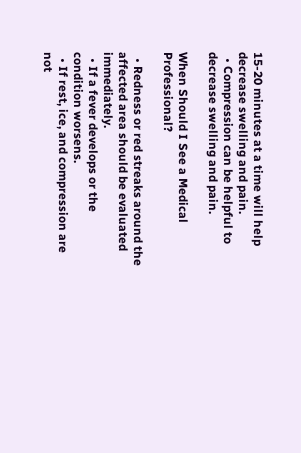15-20 minutes at a time will help decrease swelling and pain.
  • Compression can be helpful to decrease swelling and pain.

When Should I See a Medical Professional?

  • Redness or red streaks around the affected area should be evaluated immediately.
  • If a fever develops or the condition worsens.
  • If rest, ice, and compression are not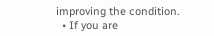improving the condition.
  • If you are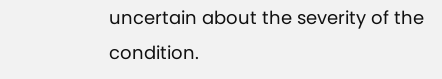uncertain about the severity of the condition.